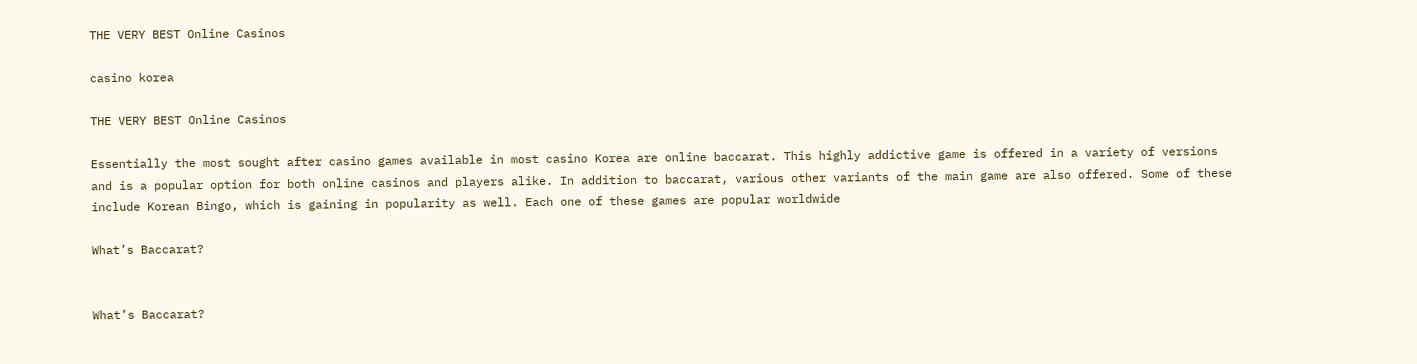THE VERY BEST Online Casinos

casino korea

THE VERY BEST Online Casinos

Essentially the most sought after casino games available in most casino Korea are online baccarat. This highly addictive game is offered in a variety of versions and is a popular option for both online casinos and players alike. In addition to baccarat, various other variants of the main game are also offered. Some of these include Korean Bingo, which is gaining in popularity as well. Each one of these games are popular worldwide

What’s Baccarat?


What’s Baccarat?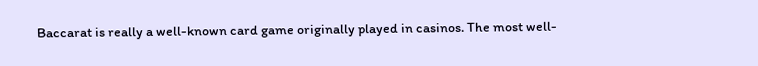Baccarat is really a well-known card game originally played in casinos. The most well-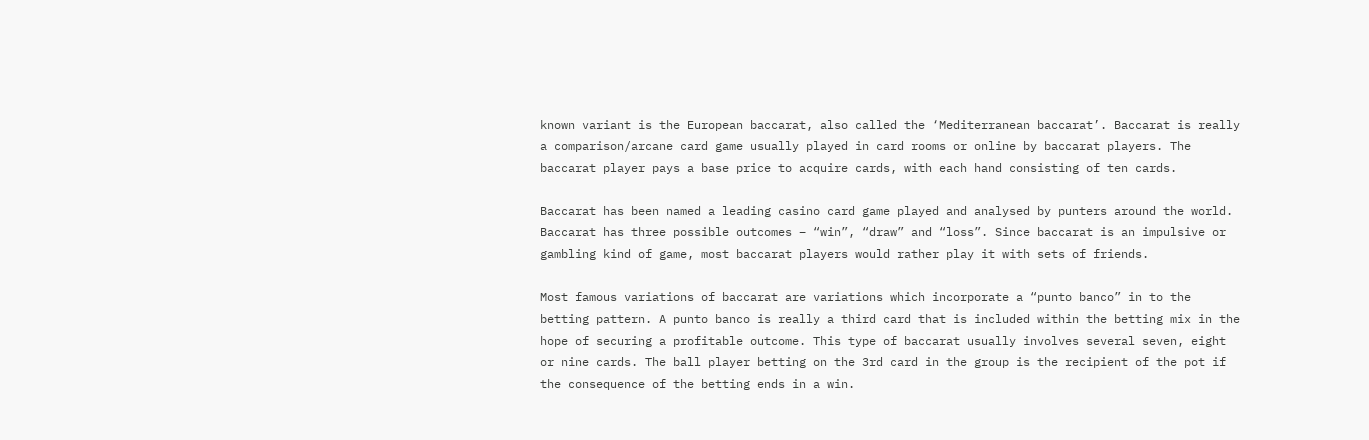known variant is the European baccarat, also called the ‘Mediterranean baccarat’. Baccarat is really a comparison/arcane card game usually played in card rooms or online by baccarat players. The baccarat player pays a base price to acquire cards, with each hand consisting of ten cards.

Baccarat has been named a leading casino card game played and analysed by punters around the world. Baccarat has three possible outcomes – “win”, “draw” and “loss”. Since baccarat is an impulsive or gambling kind of game, most baccarat players would rather play it with sets of friends.

Most famous variations of baccarat are variations which incorporate a “punto banco” in to the betting pattern. A punto banco is really a third card that is included within the betting mix in the hope of securing a profitable outcome. This type of baccarat usually involves several seven, eight or nine cards. The ball player betting on the 3rd card in the group is the recipient of the pot if the consequence of the betting ends in a win.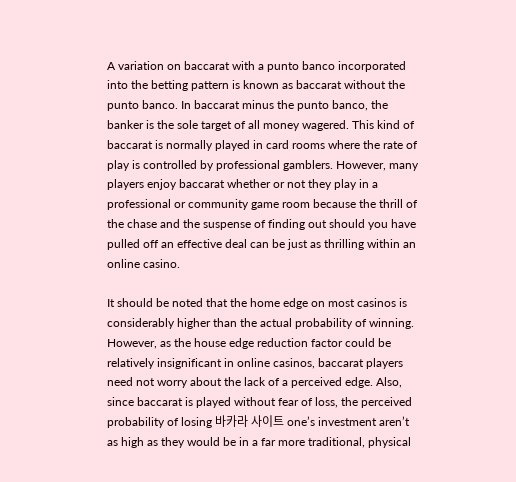A variation on baccarat with a punto banco incorporated into the betting pattern is known as baccarat without the punto banco. In baccarat minus the punto banco, the banker is the sole target of all money wagered. This kind of baccarat is normally played in card rooms where the rate of play is controlled by professional gamblers. However, many players enjoy baccarat whether or not they play in a professional or community game room because the thrill of the chase and the suspense of finding out should you have pulled off an effective deal can be just as thrilling within an online casino.

It should be noted that the home edge on most casinos is considerably higher than the actual probability of winning. However, as the house edge reduction factor could be relatively insignificant in online casinos, baccarat players need not worry about the lack of a perceived edge. Also, since baccarat is played without fear of loss, the perceived probability of losing 바카라 사이트 one’s investment aren’t as high as they would be in a far more traditional, physical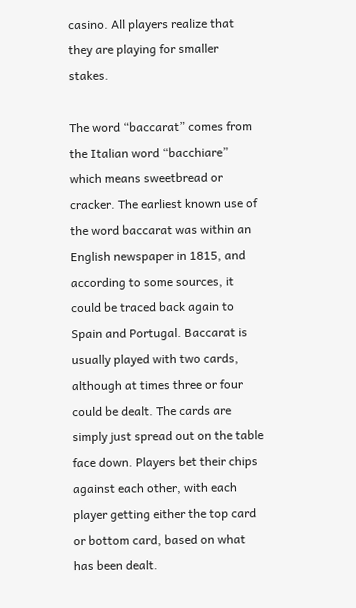casino. All players realize that they are playing for smaller stakes.

The word “baccarat” comes from the Italian word “bacchiare” which means sweetbread or cracker. The earliest known use of the word baccarat was within an English newspaper in 1815, and according to some sources, it could be traced back again to Spain and Portugal. Baccarat is usually played with two cards, although at times three or four could be dealt. The cards are simply just spread out on the table face down. Players bet their chips against each other, with each player getting either the top card or bottom card, based on what has been dealt.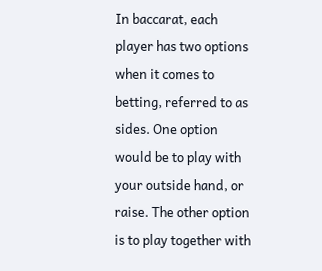In baccarat, each player has two options when it comes to betting, referred to as sides. One option would be to play with your outside hand, or raise. The other option is to play together with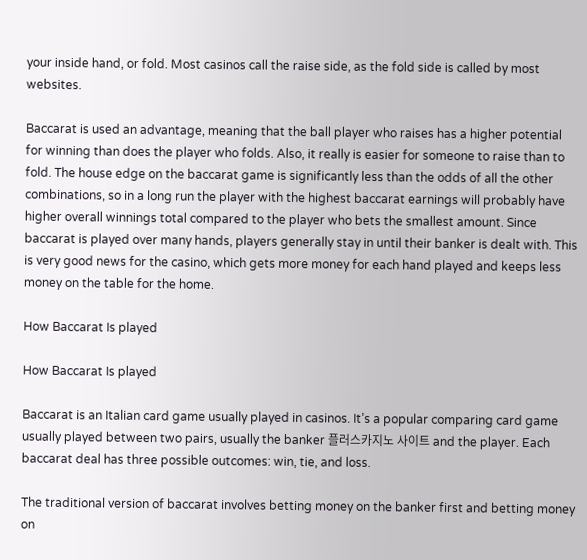your inside hand, or fold. Most casinos call the raise side, as the fold side is called by most websites.

Baccarat is used an advantage, meaning that the ball player who raises has a higher potential for winning than does the player who folds. Also, it really is easier for someone to raise than to fold. The house edge on the baccarat game is significantly less than the odds of all the other combinations, so in a long run the player with the highest baccarat earnings will probably have higher overall winnings total compared to the player who bets the smallest amount. Since baccarat is played over many hands, players generally stay in until their banker is dealt with. This is very good news for the casino, which gets more money for each hand played and keeps less money on the table for the home.

How Baccarat Is played

How Baccarat Is played

Baccarat is an Italian card game usually played in casinos. It’s a popular comparing card game usually played between two pairs, usually the banker 플러스카지노 사이트 and the player. Each baccarat deal has three possible outcomes: win, tie, and loss.

The traditional version of baccarat involves betting money on the banker first and betting money on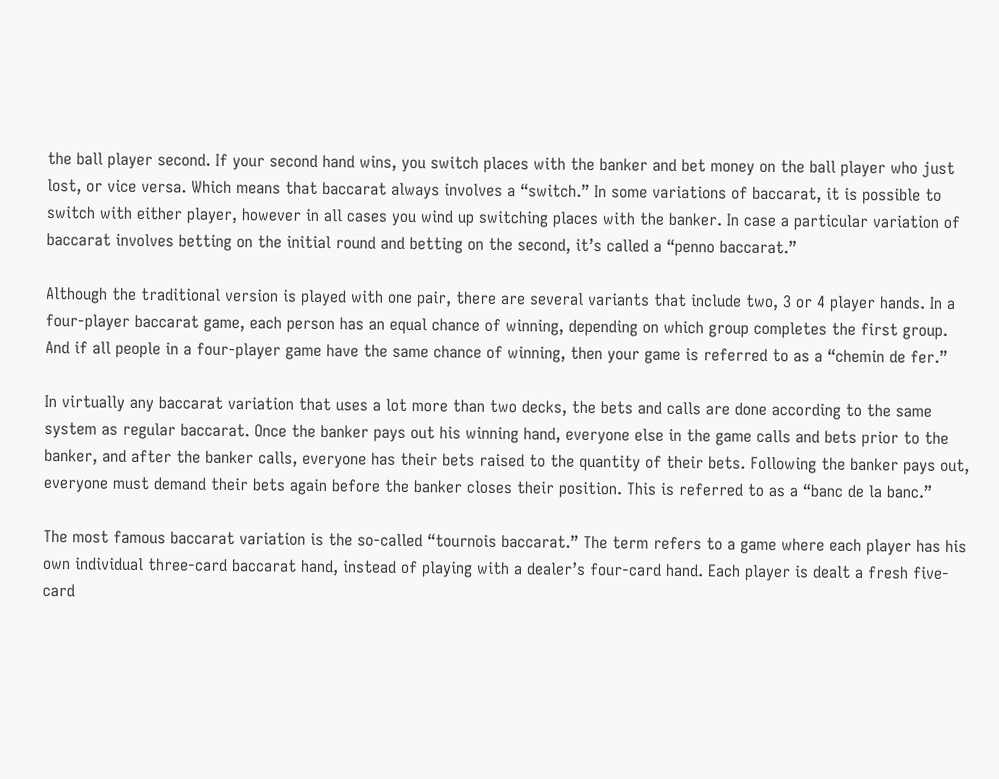the ball player second. If your second hand wins, you switch places with the banker and bet money on the ball player who just lost, or vice versa. Which means that baccarat always involves a “switch.” In some variations of baccarat, it is possible to switch with either player, however in all cases you wind up switching places with the banker. In case a particular variation of baccarat involves betting on the initial round and betting on the second, it’s called a “penno baccarat.”

Although the traditional version is played with one pair, there are several variants that include two, 3 or 4 player hands. In a four-player baccarat game, each person has an equal chance of winning, depending on which group completes the first group. And if all people in a four-player game have the same chance of winning, then your game is referred to as a “chemin de fer.”

In virtually any baccarat variation that uses a lot more than two decks, the bets and calls are done according to the same system as regular baccarat. Once the banker pays out his winning hand, everyone else in the game calls and bets prior to the banker, and after the banker calls, everyone has their bets raised to the quantity of their bets. Following the banker pays out, everyone must demand their bets again before the banker closes their position. This is referred to as a “banc de la banc.”

The most famous baccarat variation is the so-called “tournois baccarat.” The term refers to a game where each player has his own individual three-card baccarat hand, instead of playing with a dealer’s four-card hand. Each player is dealt a fresh five-card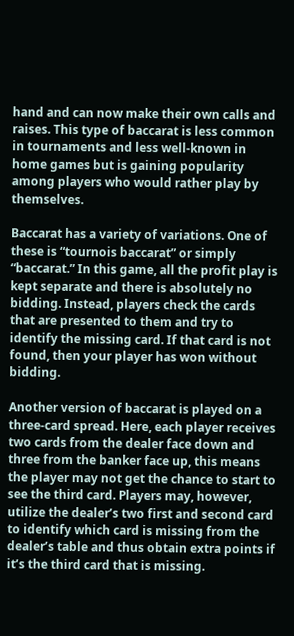hand and can now make their own calls and raises. This type of baccarat is less common in tournaments and less well-known in home games but is gaining popularity among players who would rather play by themselves.

Baccarat has a variety of variations. One of these is “tournois baccarat” or simply “baccarat.” In this game, all the profit play is kept separate and there is absolutely no bidding. Instead, players check the cards that are presented to them and try to identify the missing card. If that card is not found, then your player has won without bidding.

Another version of baccarat is played on a three-card spread. Here, each player receives two cards from the dealer face down and three from the banker face up, this means the player may not get the chance to start to see the third card. Players may, however, utilize the dealer’s two first and second card to identify which card is missing from the dealer’s table and thus obtain extra points if it’s the third card that is missing.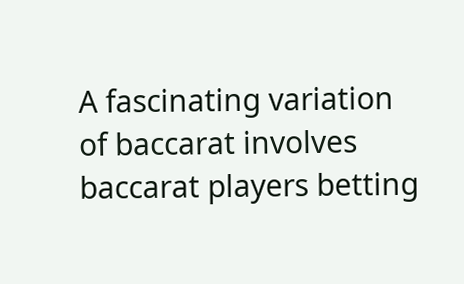A fascinating variation of baccarat involves baccarat players betting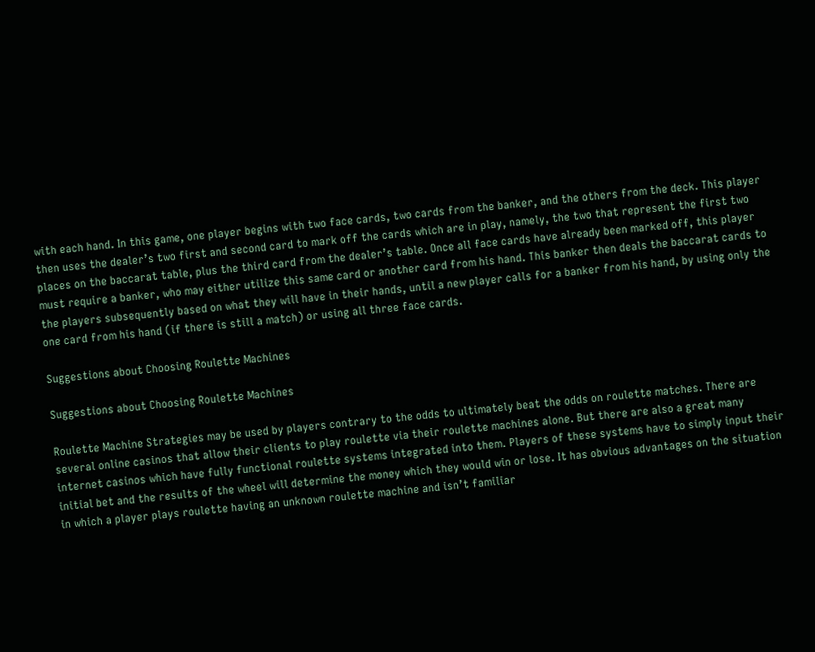with each hand. In this game, one player begins with two face cards, two cards from the banker, and the others from the deck. This player then uses the dealer’s two first and second card to mark off the cards which are in play, namely, the two that represent the first two places on the baccarat table, plus the third card from the dealer’s table. Once all face cards have already been marked off, this player must require a banker, who may either utilize this same card or another card from his hand. This banker then deals the baccarat cards to the players subsequently based on what they will have in their hands, until a new player calls for a banker from his hand, by using only the one card from his hand (if there is still a match) or using all three face cards.

Suggestions about Choosing Roulette Machines

Suggestions about Choosing Roulette Machines

Roulette Machine Strategies may be used by players contrary to the odds to ultimately beat the odds on roulette matches. There are several online casinos that allow their clients to play roulette via their roulette machines alone. But there are also a great many internet casinos which have fully functional roulette systems integrated into them. Players of these systems have to simply input their initial bet and the results of the wheel will determine the money which they would win or lose. It has obvious advantages on the situation in which a player plays roulette having an unknown roulette machine and isn’t familiar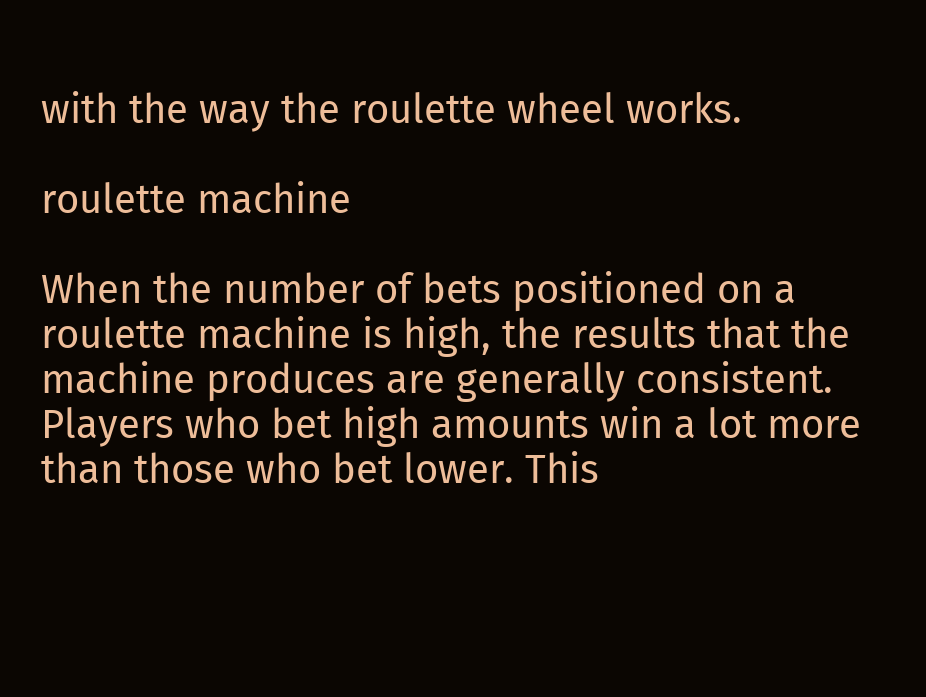with the way the roulette wheel works.

roulette machine

When the number of bets positioned on a roulette machine is high, the results that the machine produces are generally consistent. Players who bet high amounts win a lot more than those who bet lower. This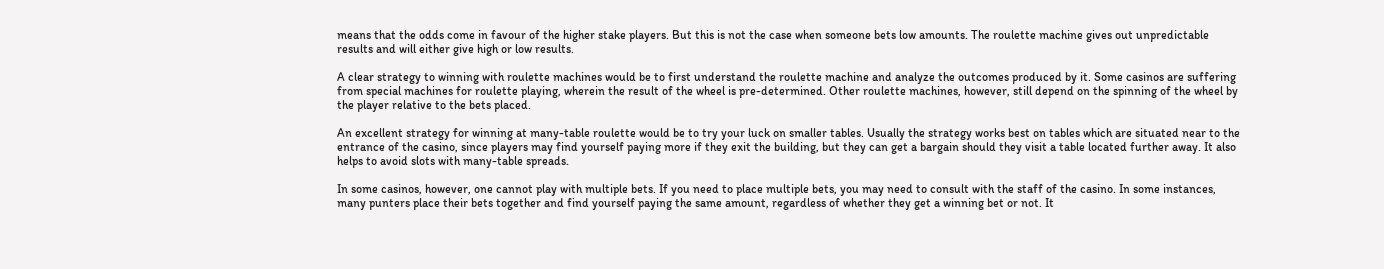means that the odds come in favour of the higher stake players. But this is not the case when someone bets low amounts. The roulette machine gives out unpredictable results and will either give high or low results.

A clear strategy to winning with roulette machines would be to first understand the roulette machine and analyze the outcomes produced by it. Some casinos are suffering from special machines for roulette playing, wherein the result of the wheel is pre-determined. Other roulette machines, however, still depend on the spinning of the wheel by the player relative to the bets placed.

An excellent strategy for winning at many-table roulette would be to try your luck on smaller tables. Usually the strategy works best on tables which are situated near to the entrance of the casino, since players may find yourself paying more if they exit the building, but they can get a bargain should they visit a table located further away. It also helps to avoid slots with many-table spreads.

In some casinos, however, one cannot play with multiple bets. If you need to place multiple bets, you may need to consult with the staff of the casino. In some instances, many punters place their bets together and find yourself paying the same amount, regardless of whether they get a winning bet or not. It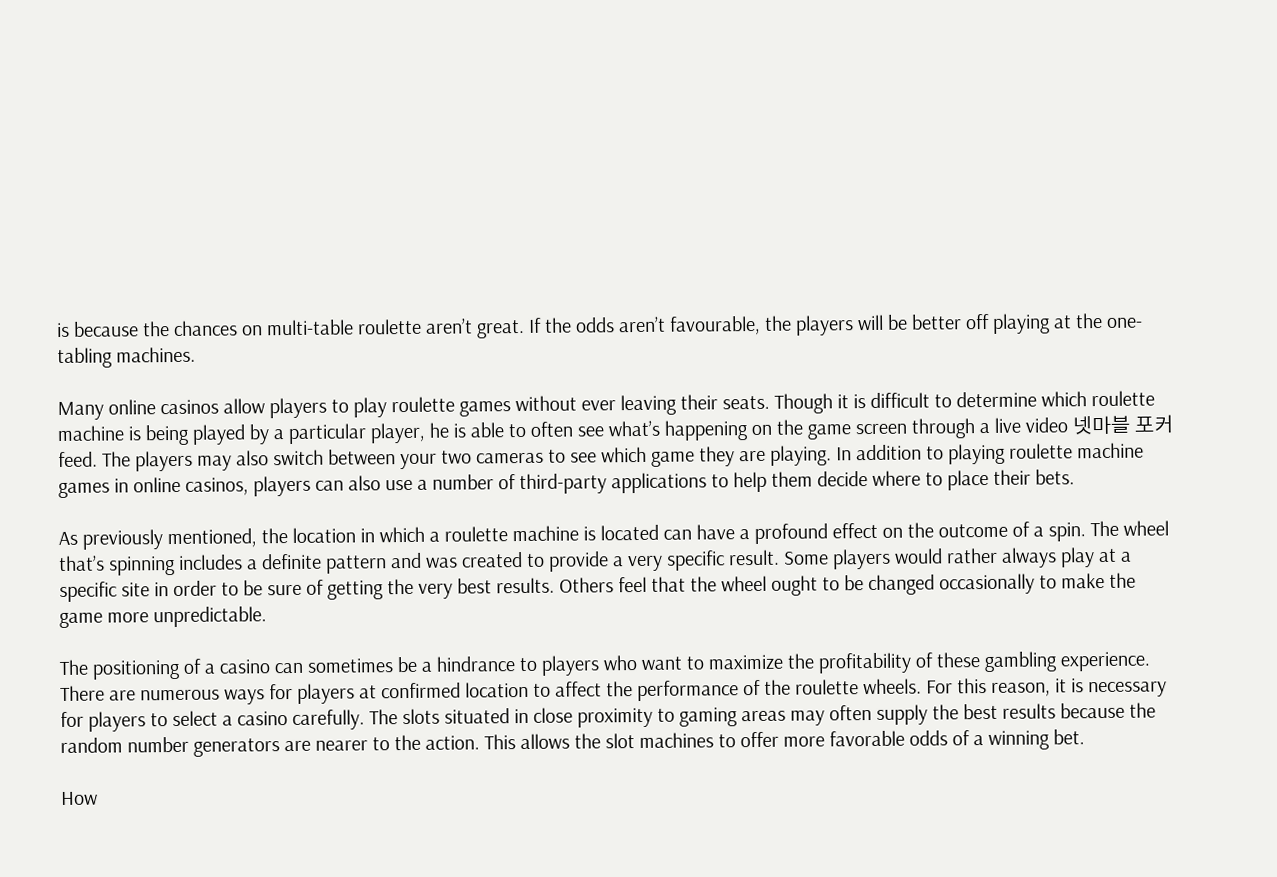is because the chances on multi-table roulette aren’t great. If the odds aren’t favourable, the players will be better off playing at the one-tabling machines.

Many online casinos allow players to play roulette games without ever leaving their seats. Though it is difficult to determine which roulette machine is being played by a particular player, he is able to often see what’s happening on the game screen through a live video 넷마블 포커 feed. The players may also switch between your two cameras to see which game they are playing. In addition to playing roulette machine games in online casinos, players can also use a number of third-party applications to help them decide where to place their bets.

As previously mentioned, the location in which a roulette machine is located can have a profound effect on the outcome of a spin. The wheel that’s spinning includes a definite pattern and was created to provide a very specific result. Some players would rather always play at a specific site in order to be sure of getting the very best results. Others feel that the wheel ought to be changed occasionally to make the game more unpredictable.

The positioning of a casino can sometimes be a hindrance to players who want to maximize the profitability of these gambling experience. There are numerous ways for players at confirmed location to affect the performance of the roulette wheels. For this reason, it is necessary for players to select a casino carefully. The slots situated in close proximity to gaming areas may often supply the best results because the random number generators are nearer to the action. This allows the slot machines to offer more favorable odds of a winning bet.

How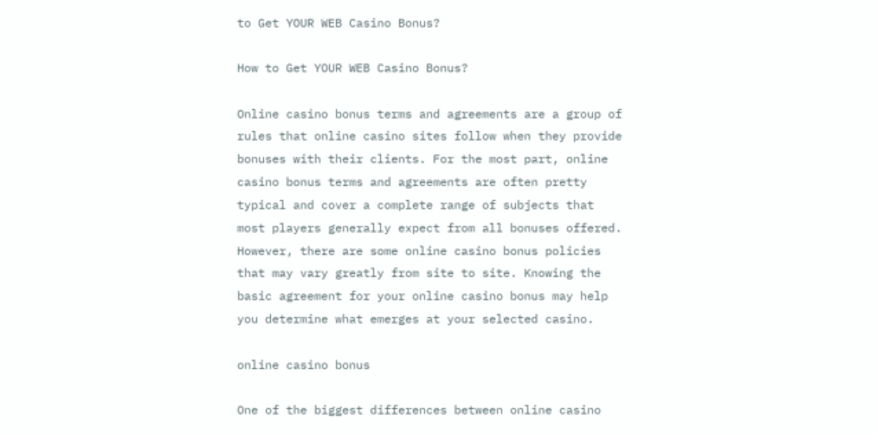to Get YOUR WEB Casino Bonus?

How to Get YOUR WEB Casino Bonus?

Online casino bonus terms and agreements are a group of rules that online casino sites follow when they provide bonuses with their clients. For the most part, online casino bonus terms and agreements are often pretty typical and cover a complete range of subjects that most players generally expect from all bonuses offered. However, there are some online casino bonus policies that may vary greatly from site to site. Knowing the basic agreement for your online casino bonus may help you determine what emerges at your selected casino.

online casino bonus

One of the biggest differences between online casino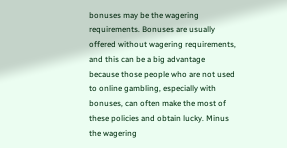bonuses may be the wagering requirements. Bonuses are usually offered without wagering requirements, and this can be a big advantage because those people who are not used to online gambling, especially with bonuses, can often make the most of these policies and obtain lucky. Minus the wagering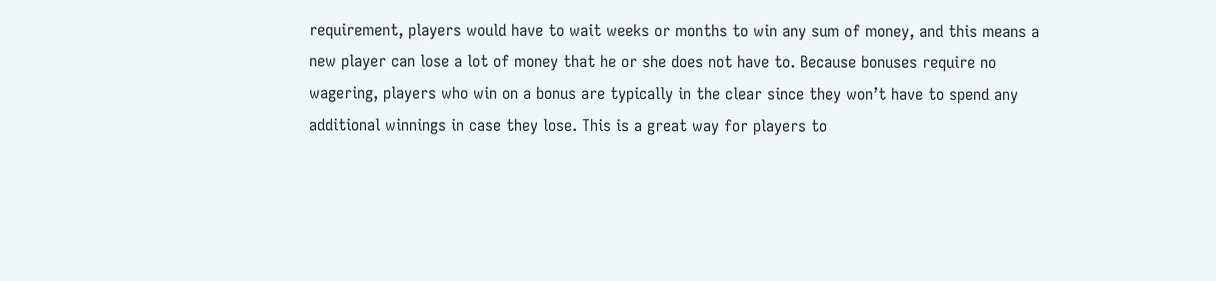requirement, players would have to wait weeks or months to win any sum of money, and this means a new player can lose a lot of money that he or she does not have to. Because bonuses require no wagering, players who win on a bonus are typically in the clear since they won’t have to spend any additional winnings in case they lose. This is a great way for players to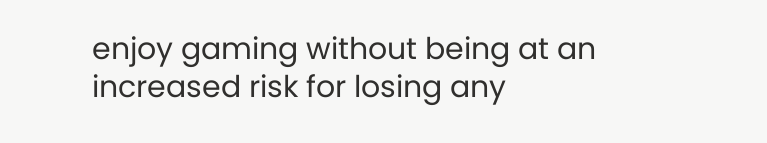enjoy gaming without being at an increased risk for losing any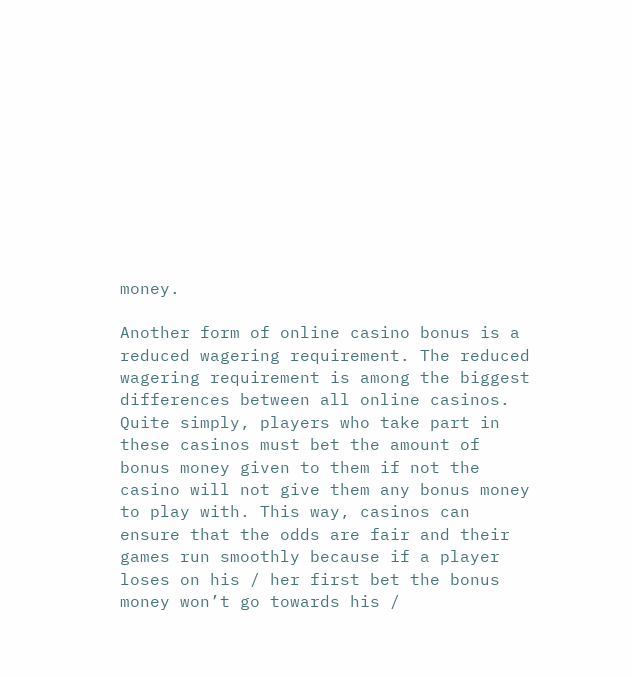money.

Another form of online casino bonus is a reduced wagering requirement. The reduced wagering requirement is among the biggest differences between all online casinos. Quite simply, players who take part in these casinos must bet the amount of bonus money given to them if not the casino will not give them any bonus money to play with. This way, casinos can ensure that the odds are fair and their games run smoothly because if a player loses on his / her first bet the bonus money won’t go towards his /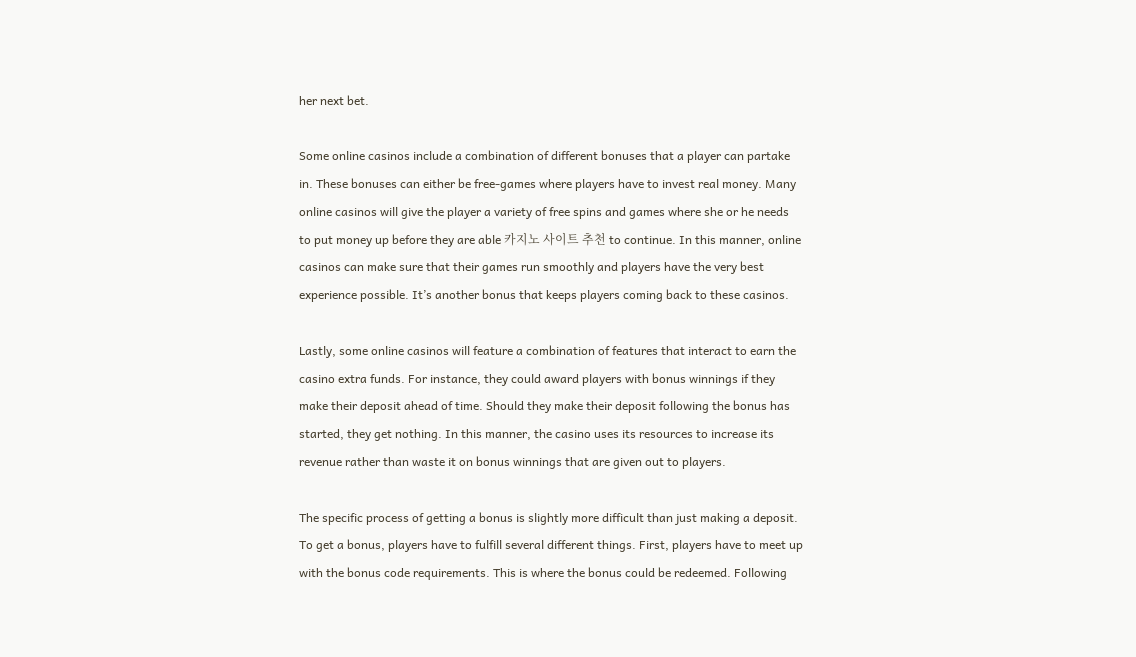her next bet.

Some online casinos include a combination of different bonuses that a player can partake in. These bonuses can either be free-games where players have to invest real money. Many online casinos will give the player a variety of free spins and games where she or he needs to put money up before they are able 카지노 사이트 추천 to continue. In this manner, online casinos can make sure that their games run smoothly and players have the very best experience possible. It’s another bonus that keeps players coming back to these casinos.

Lastly, some online casinos will feature a combination of features that interact to earn the casino extra funds. For instance, they could award players with bonus winnings if they make their deposit ahead of time. Should they make their deposit following the bonus has started, they get nothing. In this manner, the casino uses its resources to increase its revenue rather than waste it on bonus winnings that are given out to players.

The specific process of getting a bonus is slightly more difficult than just making a deposit. To get a bonus, players have to fulfill several different things. First, players have to meet up with the bonus code requirements. This is where the bonus could be redeemed. Following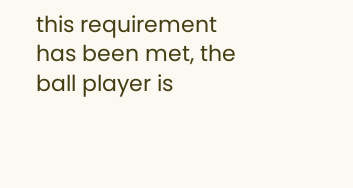this requirement has been met, the ball player is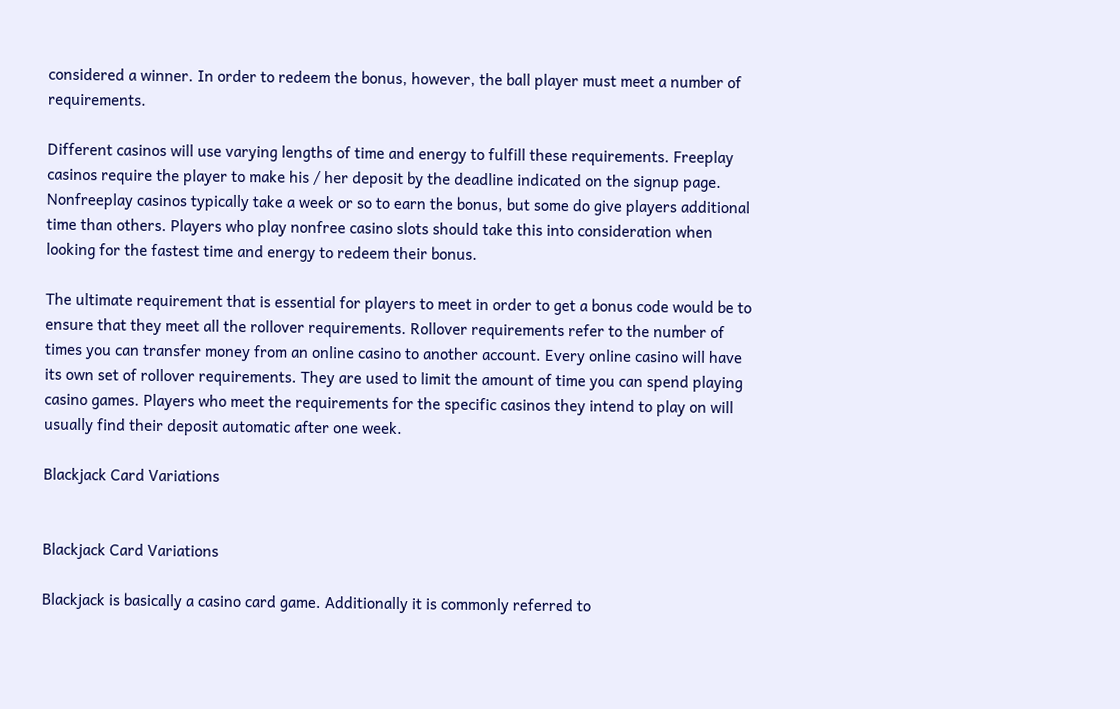considered a winner. In order to redeem the bonus, however, the ball player must meet a number of requirements.

Different casinos will use varying lengths of time and energy to fulfill these requirements. Freeplay casinos require the player to make his / her deposit by the deadline indicated on the signup page. Nonfreeplay casinos typically take a week or so to earn the bonus, but some do give players additional time than others. Players who play nonfree casino slots should take this into consideration when looking for the fastest time and energy to redeem their bonus.

The ultimate requirement that is essential for players to meet in order to get a bonus code would be to ensure that they meet all the rollover requirements. Rollover requirements refer to the number of times you can transfer money from an online casino to another account. Every online casino will have its own set of rollover requirements. They are used to limit the amount of time you can spend playing casino games. Players who meet the requirements for the specific casinos they intend to play on will usually find their deposit automatic after one week.

Blackjack Card Variations


Blackjack Card Variations

Blackjack is basically a casino card game. Additionally it is commonly referred to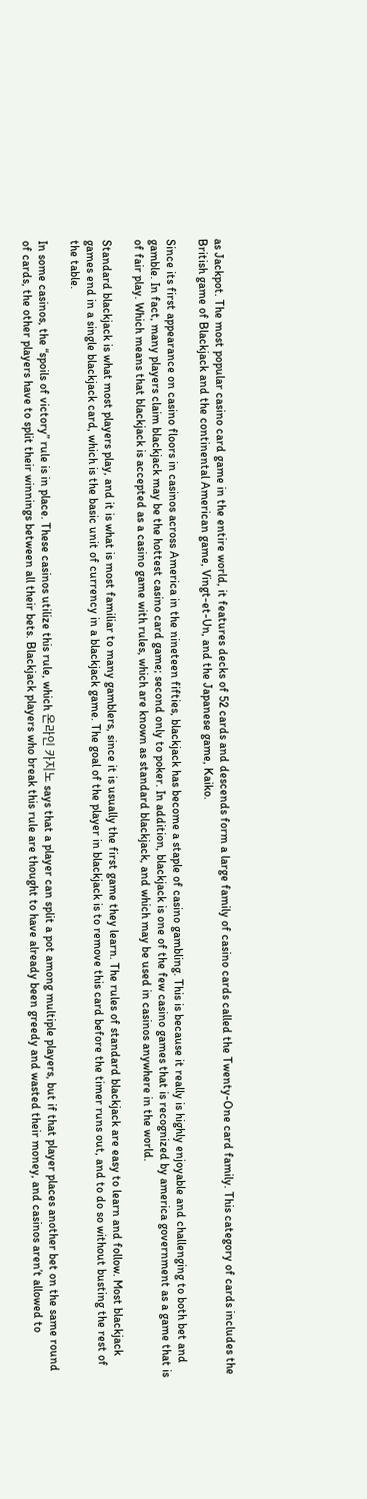as Jackpot. The most popular casino card game in the entire world, it features decks of 52 cards and descends form a large family of casino cards called the Twenty-One card family. This category of cards includes the British game of Blackjack and the continental American game, Vingt-et-Un, and the Japanese game, Kaiko.

Since its first appearance on casino floors in casinos across America in the nineteen fifties, blackjack has become a staple of casino gambling. This is because it really is highly enjoyable and challenging to both bet and gamble. In fact, many players claim blackjack may be the hottest casino card game; second only to poker. In addition, blackjack is one of the few casino games that is recognized by america government as a game that is of fair play. Which means that blackjack is accepted as a casino game with rules, which are known as standard blackjack, and which may be used in casinos anywhere in the world.

Standard blackjack is what most players play, and it is what is most familiar to many gamblers, since it is usually the first game they learn. The rules of standard blackjack are easy to learn and follow. Most blackjack games end in a single blackjack card, which is the basic unit of currency in a blackjack game. The goal of the player in blackjack is to remove this card before the timer runs out, and to do so without busting the rest of the table.

In some casinos, the “spoils of victory” rule is in place. These casinos utilize this rule, which 온라인 카지노 says that a player can split a pot among multiple players, but if that player places another bet on the same round of cards, the other players have to split their winnings between all their bets. Blackjack players who break this rule are thought to have already been greedy and wasted their money, and casinos aren’t allowed to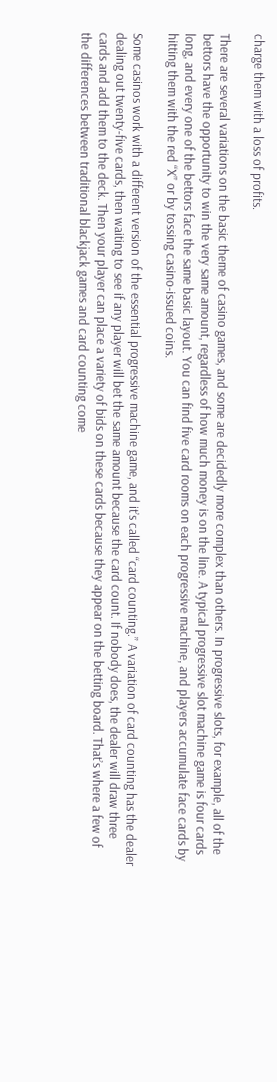charge them with a loss of profits.

There are several variations on the basic theme of casino games, and some are decidedly more complex than others. In progressive slots, for example, all of the bettors have the opportunity to win the very same amount, regardless of how much money is on the line. A typical progressive slot machine game is four cards long, and every one of the bettors face the same basic layout. You can find five card rooms on each progressive machine, and players accumulate face cards by hitting them with the red “X” or by tossing casino-issued coins.

Some casinos work with a different version of the essential progressive machine game, and it’s called “card counting.” A variation of card counting has the dealer dealing out twenty-five cards, then waiting to see if any player will bet the same amount because the card count. If nobody does, the dealer will draw three cards and add them to the deck. Then your player can place a variety of bids on these cards because they appear on the betting board. That’s where a few of the differences between traditional blackjack games and card counting come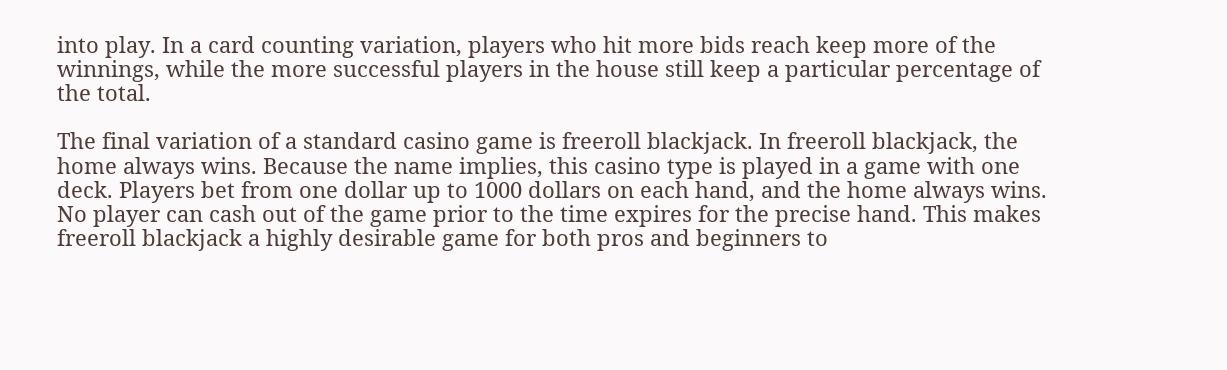into play. In a card counting variation, players who hit more bids reach keep more of the winnings, while the more successful players in the house still keep a particular percentage of the total.

The final variation of a standard casino game is freeroll blackjack. In freeroll blackjack, the home always wins. Because the name implies, this casino type is played in a game with one deck. Players bet from one dollar up to 1000 dollars on each hand, and the home always wins. No player can cash out of the game prior to the time expires for the precise hand. This makes freeroll blackjack a highly desirable game for both pros and beginners to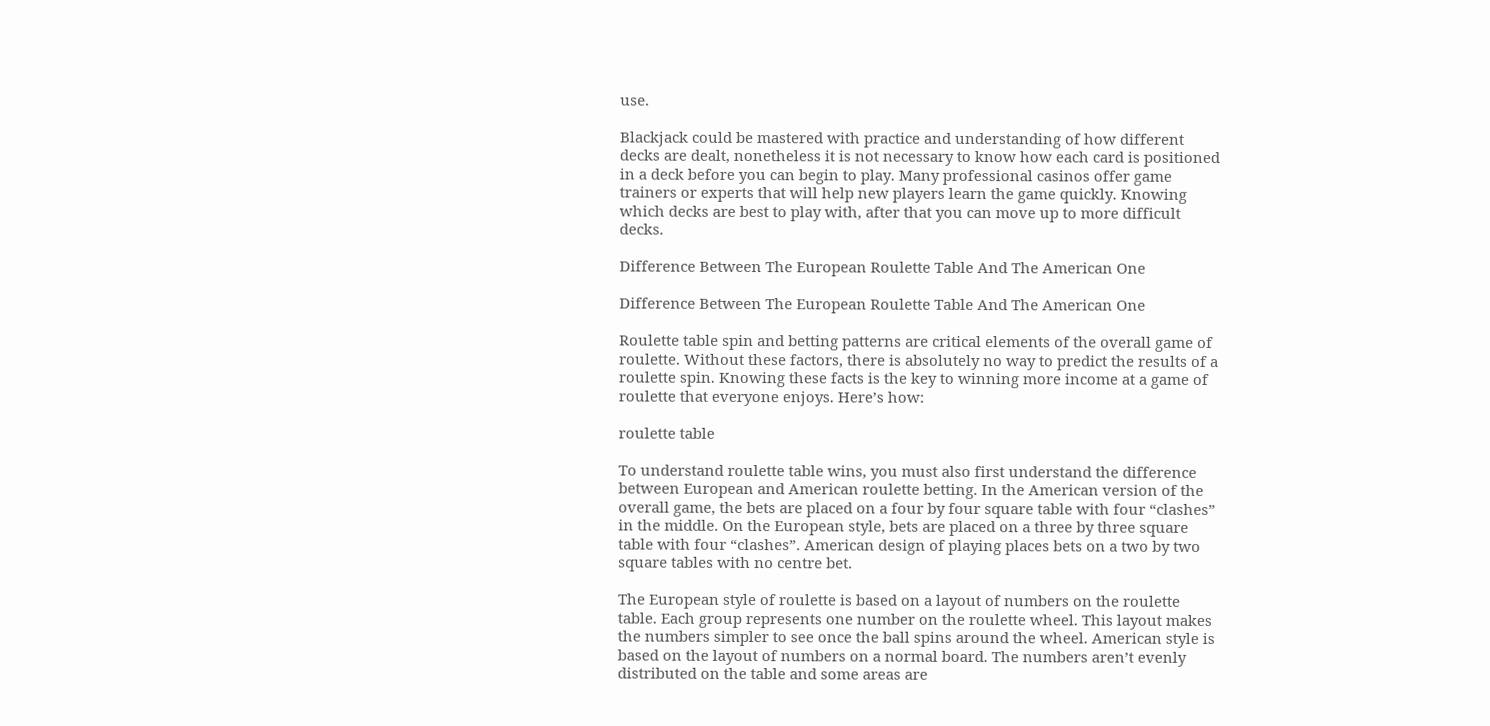use.

Blackjack could be mastered with practice and understanding of how different decks are dealt, nonetheless it is not necessary to know how each card is positioned in a deck before you can begin to play. Many professional casinos offer game trainers or experts that will help new players learn the game quickly. Knowing which decks are best to play with, after that you can move up to more difficult decks.

Difference Between The European Roulette Table And The American One

Difference Between The European Roulette Table And The American One

Roulette table spin and betting patterns are critical elements of the overall game of roulette. Without these factors, there is absolutely no way to predict the results of a roulette spin. Knowing these facts is the key to winning more income at a game of roulette that everyone enjoys. Here’s how:

roulette table

To understand roulette table wins, you must also first understand the difference between European and American roulette betting. In the American version of the overall game, the bets are placed on a four by four square table with four “clashes” in the middle. On the European style, bets are placed on a three by three square table with four “clashes”. American design of playing places bets on a two by two square tables with no centre bet.

The European style of roulette is based on a layout of numbers on the roulette table. Each group represents one number on the roulette wheel. This layout makes the numbers simpler to see once the ball spins around the wheel. American style is based on the layout of numbers on a normal board. The numbers aren’t evenly distributed on the table and some areas are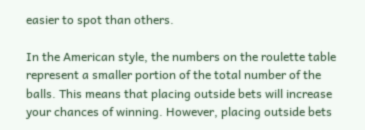easier to spot than others.

In the American style, the numbers on the roulette table represent a smaller portion of the total number of the balls. This means that placing outside bets will increase your chances of winning. However, placing outside bets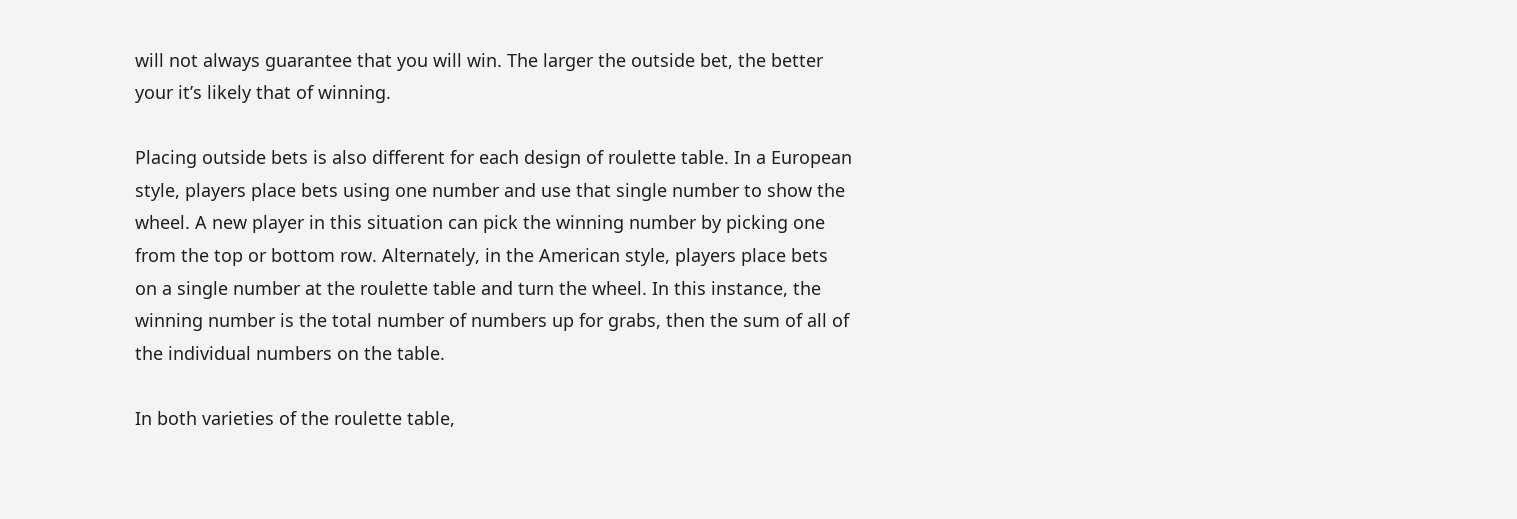will not always guarantee that you will win. The larger the outside bet, the better your it’s likely that of winning.

Placing outside bets is also different for each design of roulette table. In a European style, players place bets using one number and use that single number to show the wheel. A new player in this situation can pick the winning number by picking one from the top or bottom row. Alternately, in the American style, players place bets on a single number at the roulette table and turn the wheel. In this instance, the winning number is the total number of numbers up for grabs, then the sum of all of the individual numbers on the table.

In both varieties of the roulette table,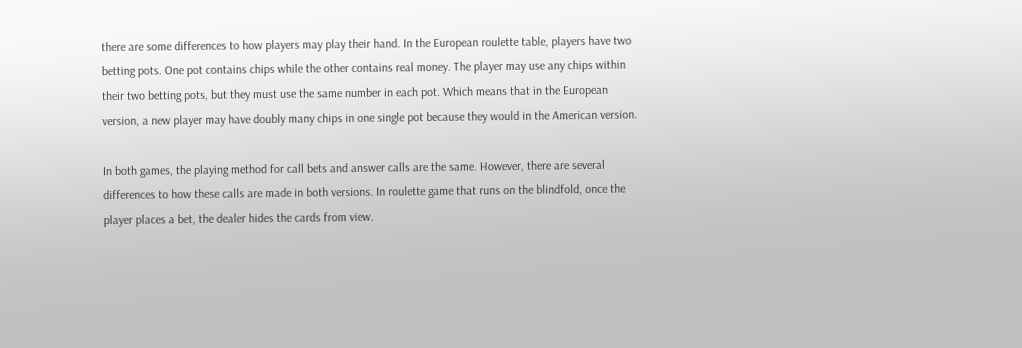there are some differences to how players may play their hand. In the European roulette table, players have two betting pots. One pot contains chips while the other contains real money. The player may use any chips within their two betting pots, but they must use the same number in each pot. Which means that in the European version, a new player may have doubly many chips in one single pot because they would in the American version.

In both games, the playing method for call bets and answer calls are the same. However, there are several differences to how these calls are made in both versions. In roulette game that runs on the blindfold, once the player places a bet, the dealer hides the cards from view.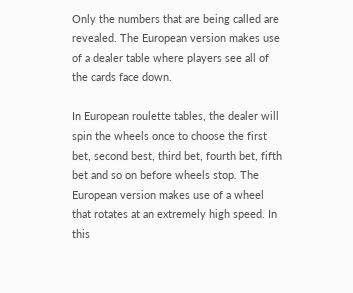Only the numbers that are being called are revealed. The European version makes use of a dealer table where players see all of the cards face down.

In European roulette tables, the dealer will spin the wheels once to choose the first bet, second best, third bet, fourth bet, fifth bet and so on before wheels stop. The European version makes use of a wheel that rotates at an extremely high speed. In this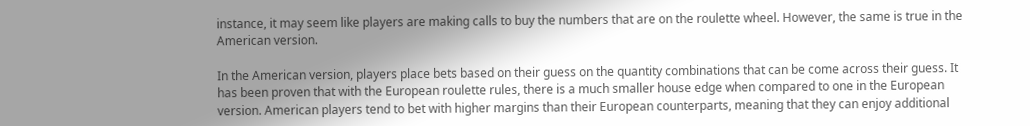instance, it may seem like players are making calls to buy the numbers that are on the roulette wheel. However, the same is true in the American version.

In the American version, players place bets based on their guess on the quantity combinations that can be come across their guess. It has been proven that with the European roulette rules, there is a much smaller house edge when compared to one in the European version. American players tend to bet with higher margins than their European counterparts, meaning that they can enjoy additional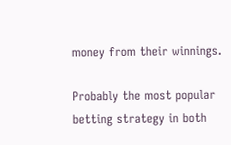money from their winnings.

Probably the most popular betting strategy in both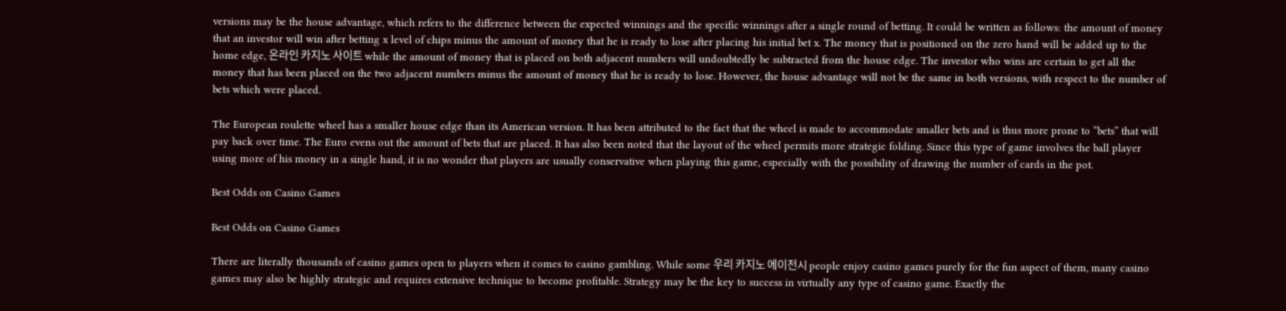versions may be the house advantage, which refers to the difference between the expected winnings and the specific winnings after a single round of betting. It could be written as follows: the amount of money that an investor will win after betting x level of chips minus the amount of money that he is ready to lose after placing his initial bet x. The money that is positioned on the zero hand will be added up to the home edge, 온라인 카지노 사이트 while the amount of money that is placed on both adjacent numbers will undoubtedly be subtracted from the house edge. The investor who wins are certain to get all the money that has been placed on the two adjacent numbers minus the amount of money that he is ready to lose. However, the house advantage will not be the same in both versions, with respect to the number of bets which were placed.

The European roulette wheel has a smaller house edge than its American version. It has been attributed to the fact that the wheel is made to accommodate smaller bets and is thus more prone to “bets” that will pay back over time. The Euro evens out the amount of bets that are placed. It has also been noted that the layout of the wheel permits more strategic folding. Since this type of game involves the ball player using more of his money in a single hand, it is no wonder that players are usually conservative when playing this game, especially with the possibility of drawing the number of cards in the pot.

Best Odds on Casino Games

Best Odds on Casino Games

There are literally thousands of casino games open to players when it comes to casino gambling. While some 우리 카지노 에이전시 people enjoy casino games purely for the fun aspect of them, many casino games may also be highly strategic and requires extensive technique to become profitable. Strategy may be the key to success in virtually any type of casino game. Exactly the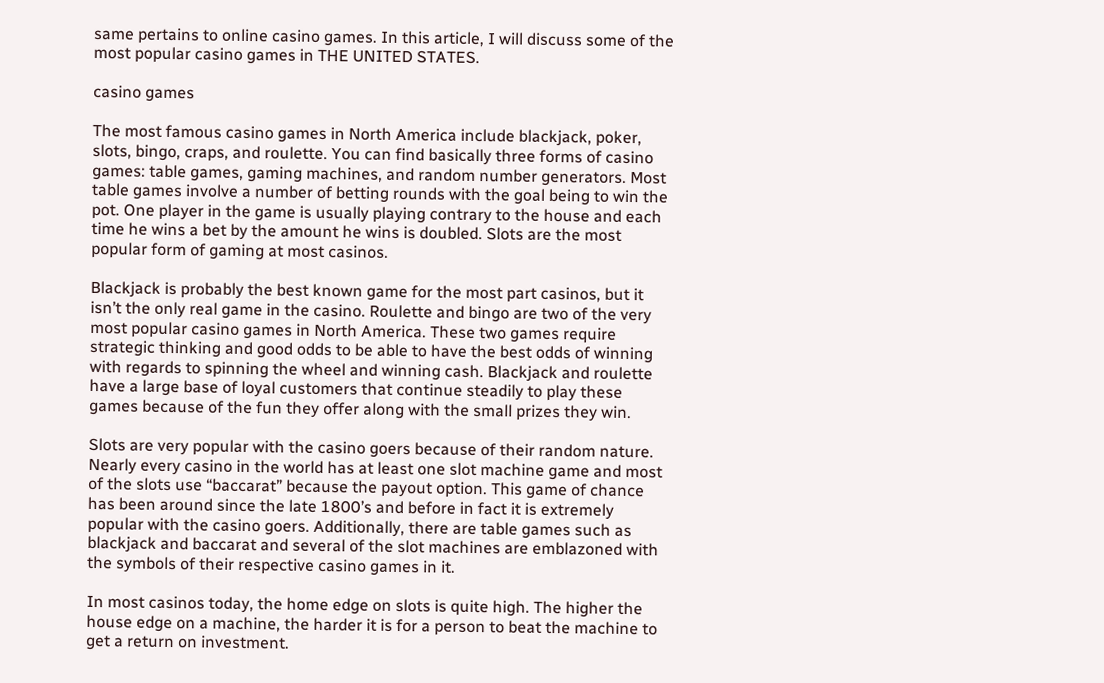same pertains to online casino games. In this article, I will discuss some of the most popular casino games in THE UNITED STATES.

casino games

The most famous casino games in North America include blackjack, poker, slots, bingo, craps, and roulette. You can find basically three forms of casino games: table games, gaming machines, and random number generators. Most table games involve a number of betting rounds with the goal being to win the pot. One player in the game is usually playing contrary to the house and each time he wins a bet by the amount he wins is doubled. Slots are the most popular form of gaming at most casinos.

Blackjack is probably the best known game for the most part casinos, but it isn’t the only real game in the casino. Roulette and bingo are two of the very most popular casino games in North America. These two games require strategic thinking and good odds to be able to have the best odds of winning with regards to spinning the wheel and winning cash. Blackjack and roulette have a large base of loyal customers that continue steadily to play these games because of the fun they offer along with the small prizes they win.

Slots are very popular with the casino goers because of their random nature. Nearly every casino in the world has at least one slot machine game and most of the slots use “baccarat” because the payout option. This game of chance has been around since the late 1800’s and before in fact it is extremely popular with the casino goers. Additionally, there are table games such as blackjack and baccarat and several of the slot machines are emblazoned with the symbols of their respective casino games in it.

In most casinos today, the home edge on slots is quite high. The higher the house edge on a machine, the harder it is for a person to beat the machine to get a return on investment.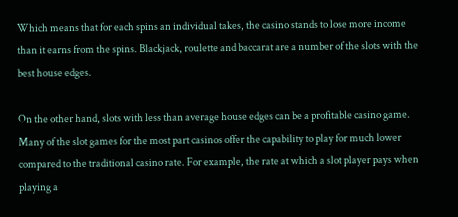Which means that for each spins an individual takes, the casino stands to lose more income than it earns from the spins. Blackjack, roulette and baccarat are a number of the slots with the best house edges.

On the other hand, slots with less than average house edges can be a profitable casino game. Many of the slot games for the most part casinos offer the capability to play for much lower compared to the traditional casino rate. For example, the rate at which a slot player pays when playing a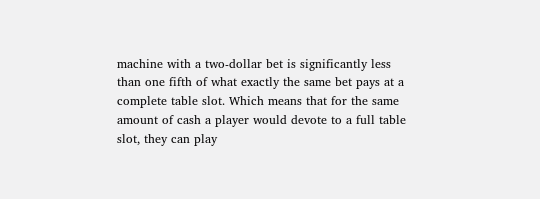machine with a two-dollar bet is significantly less than one fifth of what exactly the same bet pays at a complete table slot. Which means that for the same amount of cash a player would devote to a full table slot, they can play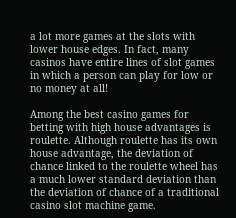a lot more games at the slots with lower house edges. In fact, many casinos have entire lines of slot games in which a person can play for low or no money at all!

Among the best casino games for betting with high house advantages is roulette. Although roulette has its own house advantage, the deviation of chance linked to the roulette wheel has a much lower standard deviation than the deviation of chance of a traditional casino slot machine game.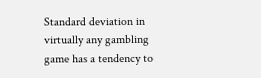Standard deviation in virtually any gambling game has a tendency to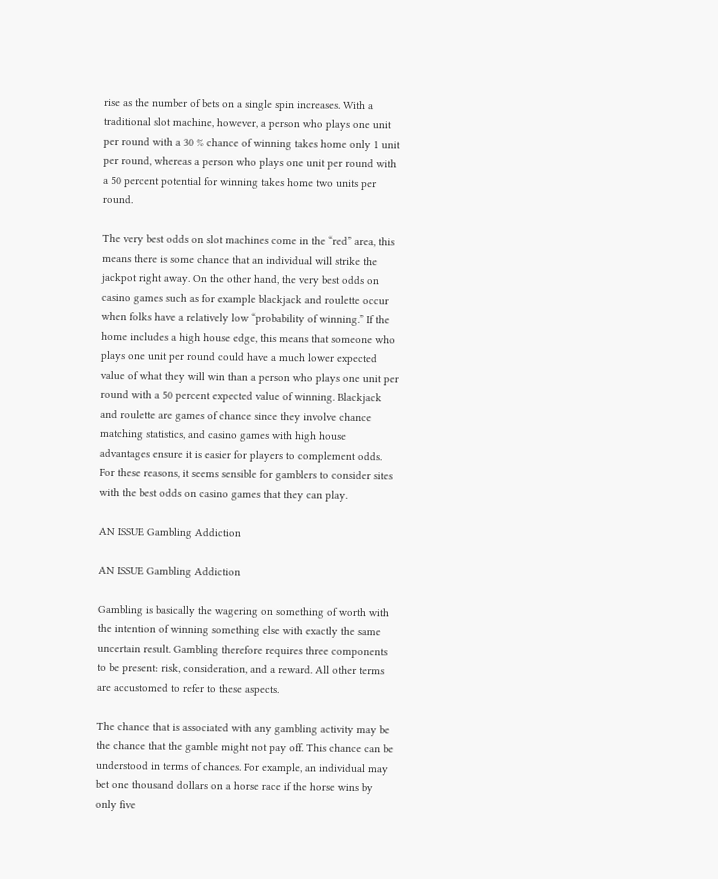rise as the number of bets on a single spin increases. With a traditional slot machine, however, a person who plays one unit per round with a 30 % chance of winning takes home only 1 unit per round, whereas a person who plays one unit per round with a 50 percent potential for winning takes home two units per round.

The very best odds on slot machines come in the “red” area, this means there is some chance that an individual will strike the jackpot right away. On the other hand, the very best odds on casino games such as for example blackjack and roulette occur when folks have a relatively low “probability of winning.” If the home includes a high house edge, this means that someone who plays one unit per round could have a much lower expected value of what they will win than a person who plays one unit per round with a 50 percent expected value of winning. Blackjack and roulette are games of chance since they involve chance matching statistics, and casino games with high house advantages ensure it is easier for players to complement odds. For these reasons, it seems sensible for gamblers to consider sites with the best odds on casino games that they can play.

AN ISSUE Gambling Addiction

AN ISSUE Gambling Addiction

Gambling is basically the wagering on something of worth with the intention of winning something else with exactly the same uncertain result. Gambling therefore requires three components to be present: risk, consideration, and a reward. All other terms are accustomed to refer to these aspects.

The chance that is associated with any gambling activity may be the chance that the gamble might not pay off. This chance can be understood in terms of chances. For example, an individual may bet one thousand dollars on a horse race if the horse wins by only five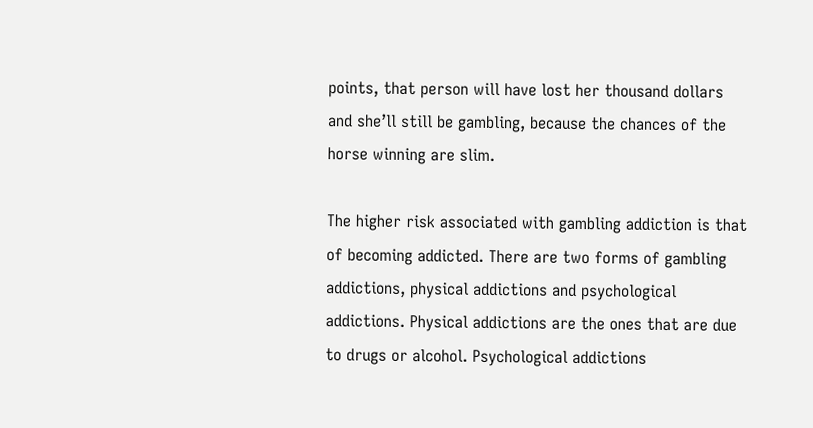points, that person will have lost her thousand dollars and she’ll still be gambling, because the chances of the horse winning are slim.

The higher risk associated with gambling addiction is that of becoming addicted. There are two forms of gambling addictions, physical addictions and psychological addictions. Physical addictions are the ones that are due to drugs or alcohol. Psychological addictions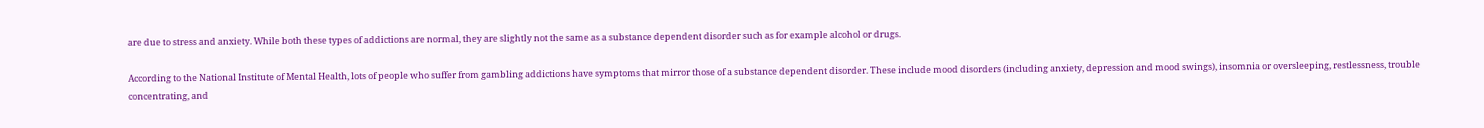are due to stress and anxiety. While both these types of addictions are normal, they are slightly not the same as a substance dependent disorder such as for example alcohol or drugs.

According to the National Institute of Mental Health, lots of people who suffer from gambling addictions have symptoms that mirror those of a substance dependent disorder. These include mood disorders (including anxiety, depression and mood swings), insomnia or oversleeping, restlessness, trouble concentrating, and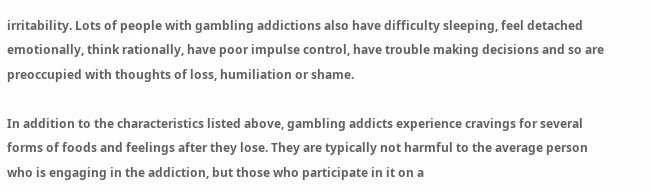irritability. Lots of people with gambling addictions also have difficulty sleeping, feel detached emotionally, think rationally, have poor impulse control, have trouble making decisions and so are preoccupied with thoughts of loss, humiliation or shame.

In addition to the characteristics listed above, gambling addicts experience cravings for several forms of foods and feelings after they lose. They are typically not harmful to the average person who is engaging in the addiction, but those who participate in it on a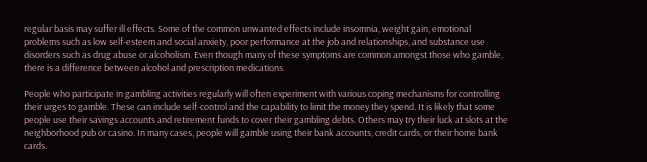regular basis may suffer ill effects. Some of the common unwanted effects include insomnia, weight gain, emotional problems such as low self-esteem and social anxiety, poor performance at the job and relationships, and substance use disorders such as drug abuse or alcoholism. Even though many of these symptoms are common amongst those who gamble, there is a difference between alcohol and prescription medications.

People who participate in gambling activities regularly will often experiment with various coping mechanisms for controlling their urges to gamble. These can include self-control and the capability to limit the money they spend. It is likely that some people use their savings accounts and retirement funds to cover their gambling debts. Others may try their luck at slots at the neighborhood pub or casino. In many cases, people will gamble using their bank accounts, credit cards, or their home bank cards.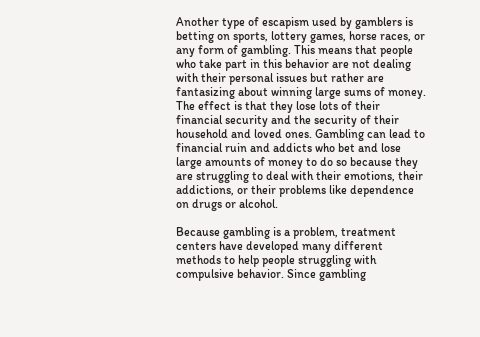Another type of escapism used by gamblers is betting on sports, lottery games, horse races, or any form of gambling. This means that people who take part in this behavior are not dealing with their personal issues but rather are fantasizing about winning large sums of money. The effect is that they lose lots of their financial security and the security of their household and loved ones. Gambling can lead to financial ruin and addicts who bet and lose large amounts of money to do so because they are struggling to deal with their emotions, their addictions, or their problems like dependence on drugs or alcohol.

Because gambling is a problem, treatment centers have developed many different methods to help people struggling with compulsive behavior. Since gambling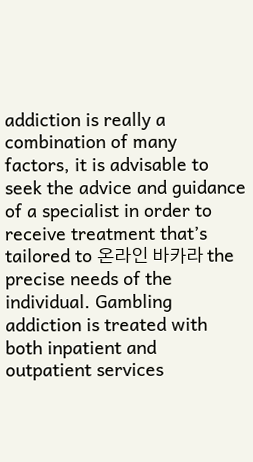addiction is really a combination of many factors, it is advisable to seek the advice and guidance of a specialist in order to receive treatment that’s tailored to 온라인 바카라 the precise needs of the individual. Gambling addiction is treated with both inpatient and outpatient services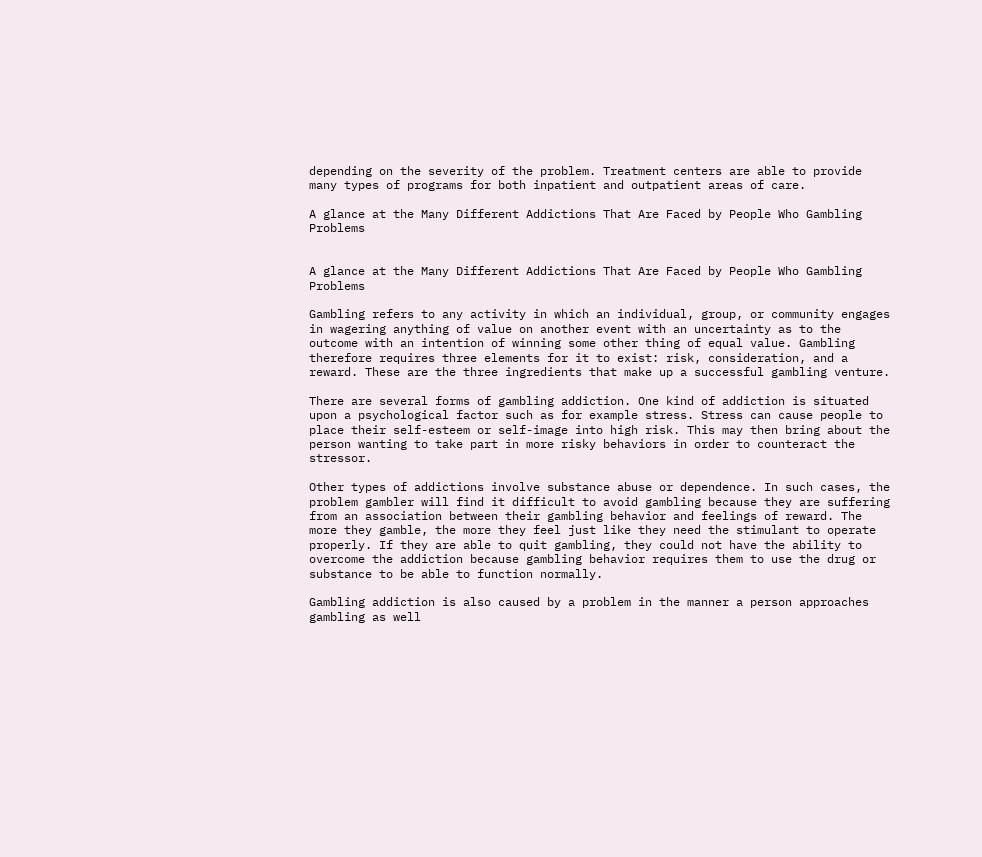depending on the severity of the problem. Treatment centers are able to provide many types of programs for both inpatient and outpatient areas of care.

A glance at the Many Different Addictions That Are Faced by People Who Gambling Problems


A glance at the Many Different Addictions That Are Faced by People Who Gambling Problems

Gambling refers to any activity in which an individual, group, or community engages in wagering anything of value on another event with an uncertainty as to the outcome with an intention of winning some other thing of equal value. Gambling therefore requires three elements for it to exist: risk, consideration, and a reward. These are the three ingredients that make up a successful gambling venture.

There are several forms of gambling addiction. One kind of addiction is situated upon a psychological factor such as for example stress. Stress can cause people to place their self-esteem or self-image into high risk. This may then bring about the person wanting to take part in more risky behaviors in order to counteract the stressor.

Other types of addictions involve substance abuse or dependence. In such cases, the problem gambler will find it difficult to avoid gambling because they are suffering from an association between their gambling behavior and feelings of reward. The more they gamble, the more they feel just like they need the stimulant to operate properly. If they are able to quit gambling, they could not have the ability to overcome the addiction because gambling behavior requires them to use the drug or substance to be able to function normally.

Gambling addiction is also caused by a problem in the manner a person approaches gambling as well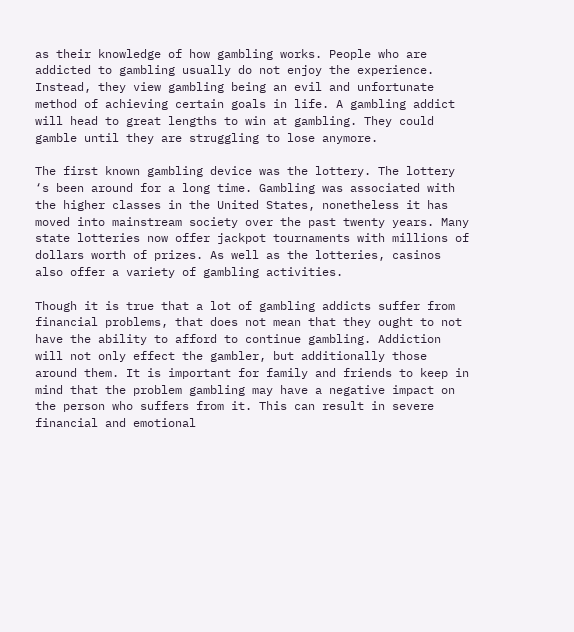as their knowledge of how gambling works. People who are addicted to gambling usually do not enjoy the experience. Instead, they view gambling being an evil and unfortunate method of achieving certain goals in life. A gambling addict will head to great lengths to win at gambling. They could gamble until they are struggling to lose anymore.

The first known gambling device was the lottery. The lottery ‘s been around for a long time. Gambling was associated with the higher classes in the United States, nonetheless it has moved into mainstream society over the past twenty years. Many state lotteries now offer jackpot tournaments with millions of dollars worth of prizes. As well as the lotteries, casinos also offer a variety of gambling activities.

Though it is true that a lot of gambling addicts suffer from financial problems, that does not mean that they ought to not have the ability to afford to continue gambling. Addiction will not only effect the gambler, but additionally those around them. It is important for family and friends to keep in mind that the problem gambling may have a negative impact on the person who suffers from it. This can result in severe financial and emotional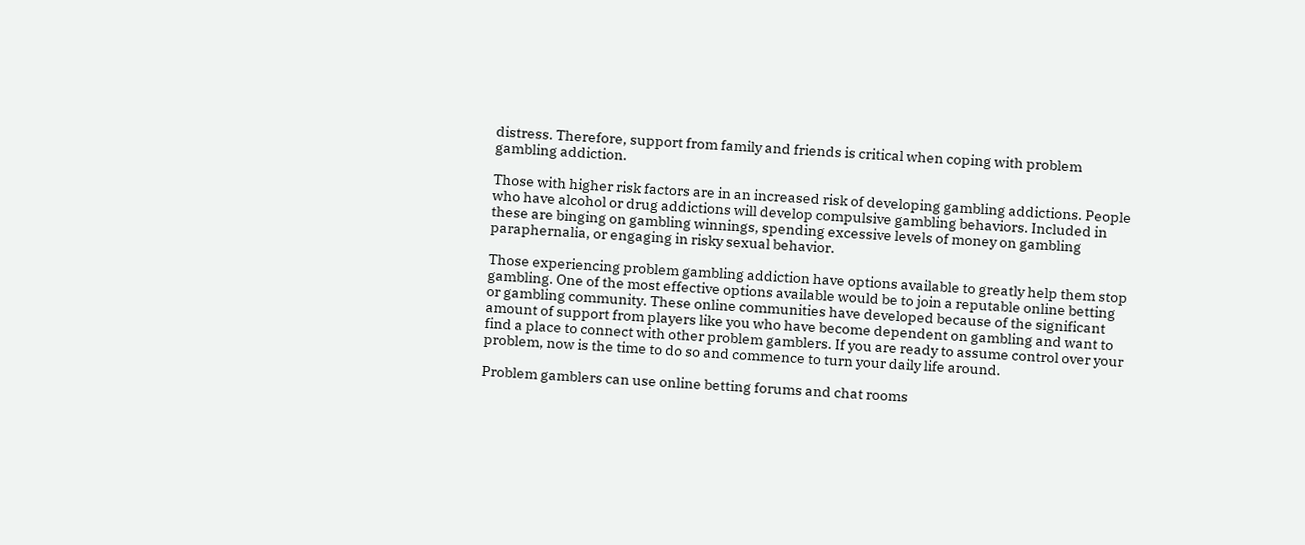distress. Therefore, support from family and friends is critical when coping with problem gambling addiction.

Those with higher risk factors are in an increased risk of developing gambling addictions. People who have alcohol or drug addictions will develop compulsive gambling behaviors. Included in these are binging on gambling winnings, spending excessive levels of money on gambling paraphernalia, or engaging in risky sexual behavior.

Those experiencing problem gambling addiction have options available to greatly help them stop gambling. One of the most effective options available would be to join a reputable online betting or gambling community. These online communities have developed because of the significant amount of support from players like you who have become dependent on gambling and want to find a place to connect with other problem gamblers. If you are ready to assume control over your problem, now is the time to do so and commence to turn your daily life around.

Problem gamblers can use online betting forums and chat rooms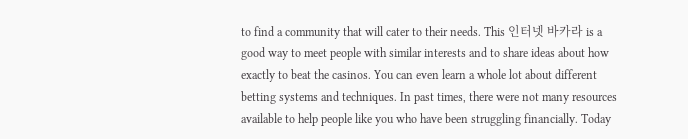to find a community that will cater to their needs. This 인터넷 바카라 is a good way to meet people with similar interests and to share ideas about how exactly to beat the casinos. You can even learn a whole lot about different betting systems and techniques. In past times, there were not many resources available to help people like you who have been struggling financially. Today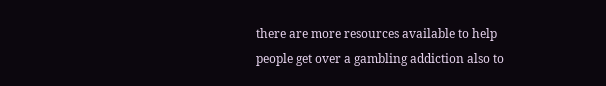there are more resources available to help people get over a gambling addiction also to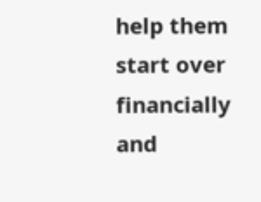help them start over financially and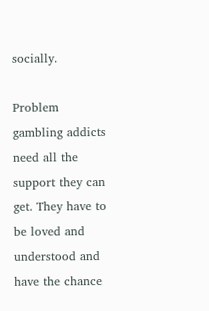socially.

Problem gambling addicts need all the support they can get. They have to be loved and understood and have the chance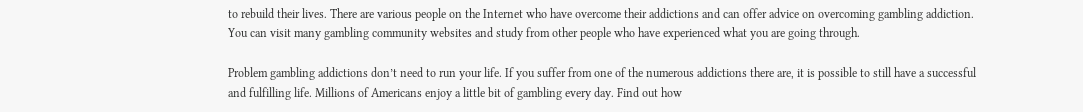to rebuild their lives. There are various people on the Internet who have overcome their addictions and can offer advice on overcoming gambling addiction. You can visit many gambling community websites and study from other people who have experienced what you are going through.

Problem gambling addictions don’t need to run your life. If you suffer from one of the numerous addictions there are, it is possible to still have a successful and fulfilling life. Millions of Americans enjoy a little bit of gambling every day. Find out how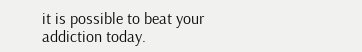it is possible to beat your addiction today.